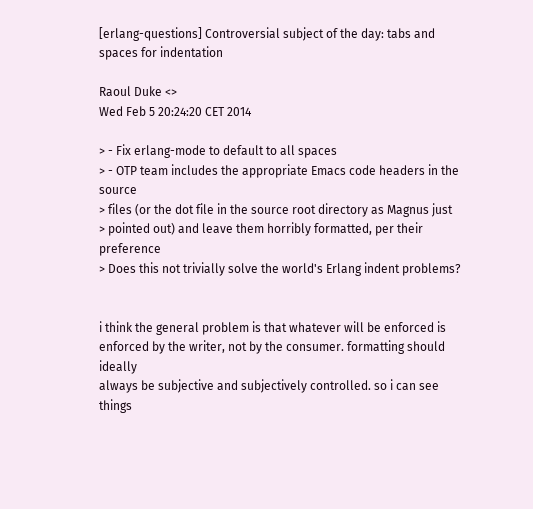[erlang-questions] Controversial subject of the day: tabs and spaces for indentation

Raoul Duke <>
Wed Feb 5 20:24:20 CET 2014

> - Fix erlang-mode to default to all spaces
> - OTP team includes the appropriate Emacs code headers in the source
> files (or the dot file in the source root directory as Magnus just
> pointed out) and leave them horribly formatted, per their preference
> Does this not trivially solve the world's Erlang indent problems?


i think the general problem is that whatever will be enforced is
enforced by the writer, not by the consumer. formatting should ideally
always be subjective and subjectively controlled. so i can see things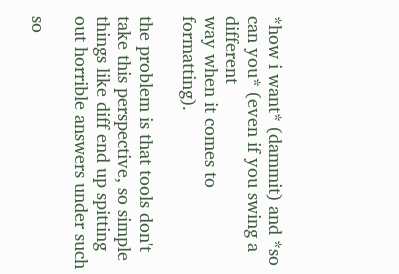*how i want* (dammit) and *so can you* (even if you swing a different
way when it comes to formatting).

the problem is that tools don't take this perspective, so simple
things like diff end up spitting out horrible answers under such

so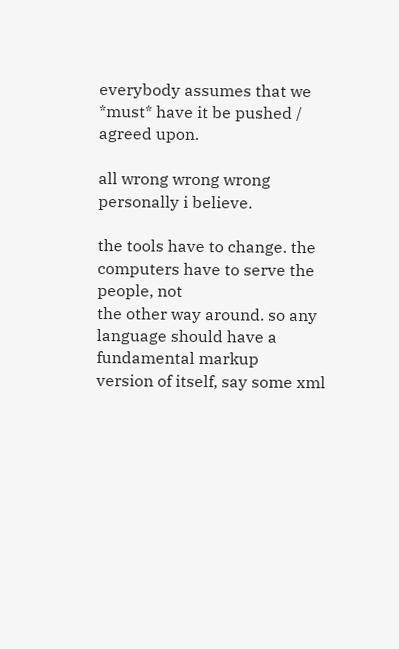everybody assumes that we *must* have it be pushed / agreed upon.

all wrong wrong wrong personally i believe.

the tools have to change. the computers have to serve the people, not
the other way around. so any language should have a fundamental markup
version of itself, say some xml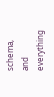schema, and everything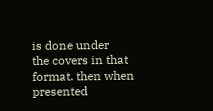is done under
the covers in that format. then when presented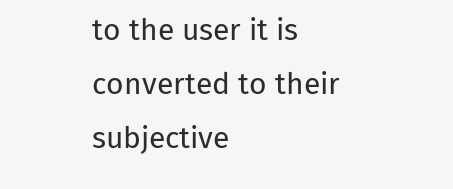to the user it is
converted to their subjective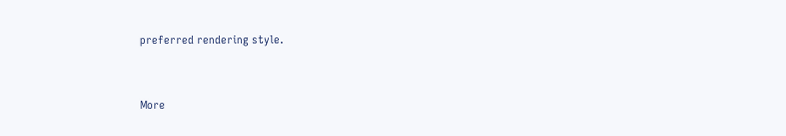preferred rendering style.


More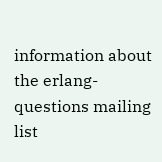information about the erlang-questions mailing list